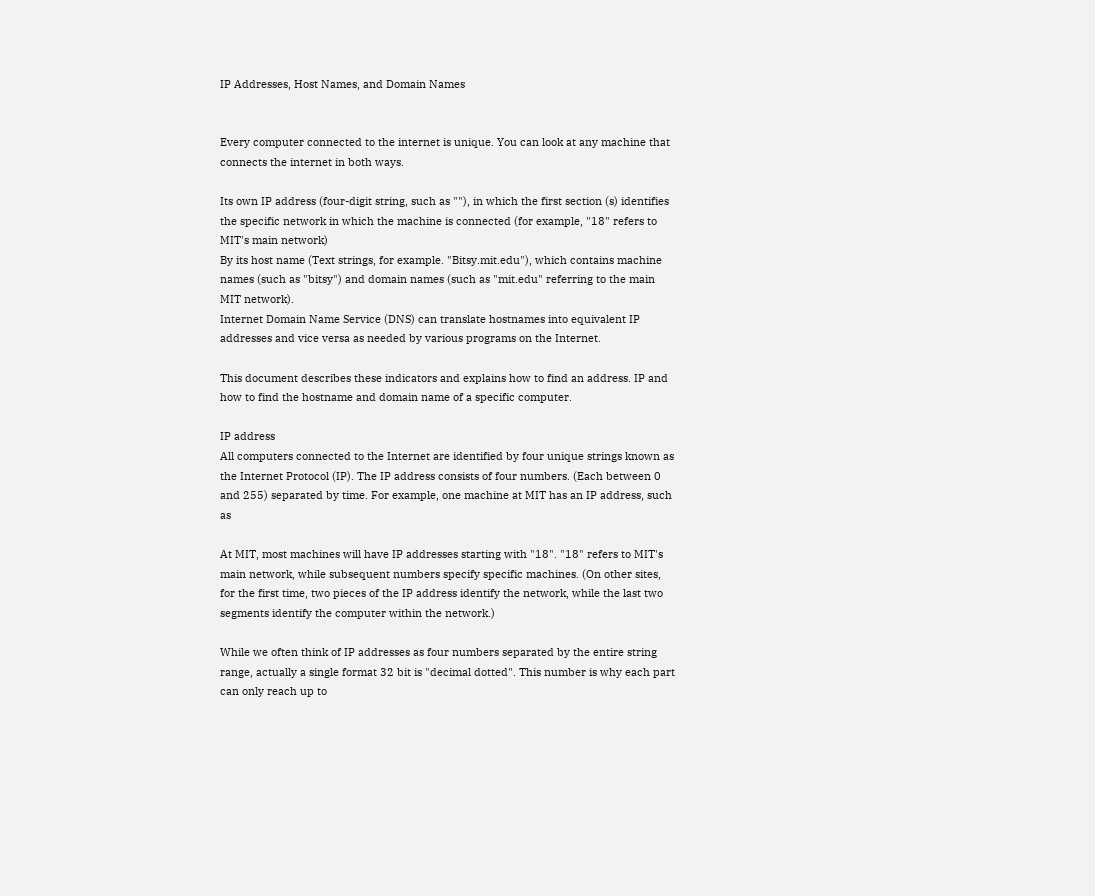IP Addresses, Host Names, and Domain Names


Every computer connected to the internet is unique. You can look at any machine that connects the internet in both ways.

Its own IP address (four-digit string, such as ""), in which the first section (s) identifies the specific network in which the machine is connected (for example, "18" refers to MIT's main network)
By its host name (Text strings, for example. "Bitsy.mit.edu"), which contains machine names (such as "bitsy") and domain names (such as "mit.edu" referring to the main MIT network).
Internet Domain Name Service (DNS) can translate hostnames into equivalent IP addresses and vice versa as needed by various programs on the Internet.

This document describes these indicators and explains how to find an address. IP and how to find the hostname and domain name of a specific computer.

IP address
All computers connected to the Internet are identified by four unique strings known as the Internet Protocol (IP). The IP address consists of four numbers. (Each between 0 and 255) separated by time. For example, one machine at MIT has an IP address, such as

At MIT, most machines will have IP addresses starting with "18". "18" refers to MIT's main network, while subsequent numbers specify specific machines. (On other sites, for the first time, two pieces of the IP address identify the network, while the last two segments identify the computer within the network.)

While we often think of IP addresses as four numbers separated by the entire string range, actually a single format 32 bit is "decimal dotted". This number is why each part can only reach up to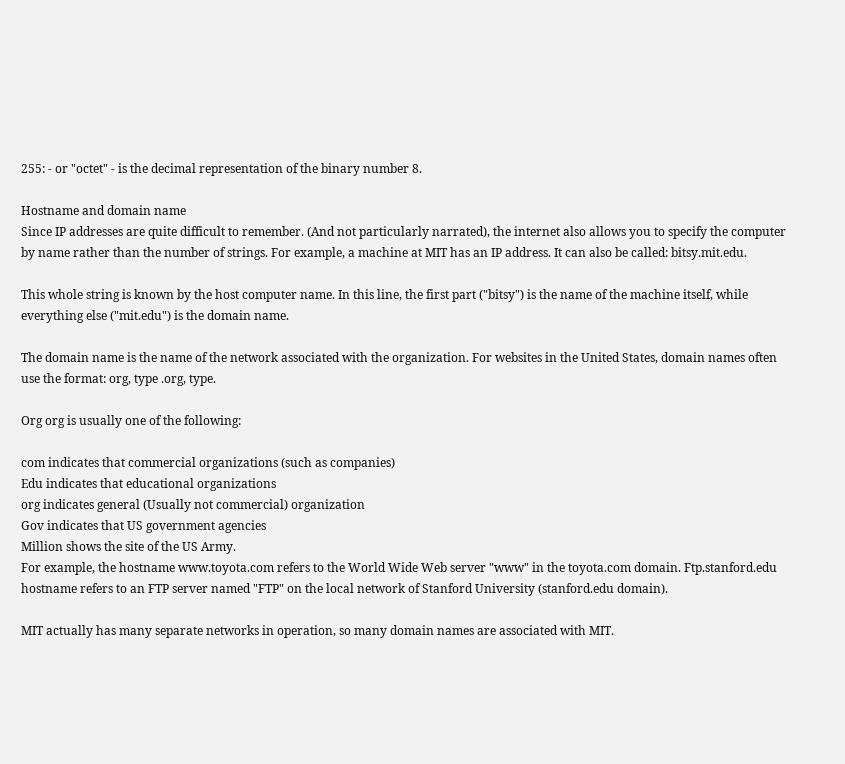255: - or "octet" - is the decimal representation of the binary number 8.

Hostname and domain name
Since IP addresses are quite difficult to remember. (And not particularly narrated), the internet also allows you to specify the computer by name rather than the number of strings. For example, a machine at MIT has an IP address. It can also be called: bitsy.mit.edu.

This whole string is known by the host computer name. In this line, the first part ("bitsy") is the name of the machine itself, while everything else ("mit.edu") is the domain name.

The domain name is the name of the network associated with the organization. For websites in the United States, domain names often use the format: org, type .org, type.

Org org is usually one of the following:

com indicates that commercial organizations (such as companies)
Edu indicates that educational organizations
org indicates general (Usually not commercial) organization
Gov indicates that US government agencies
Million shows the site of the US Army.
For example, the hostname www.toyota.com refers to the World Wide Web server "www" in the toyota.com domain. Ftp.stanford.edu hostname refers to an FTP server named "FTP" on the local network of Stanford University (stanford.edu domain).

MIT actually has many separate networks in operation, so many domain names are associated with MIT.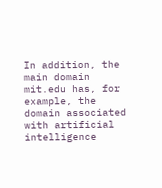In addition, the main domain mit.edu has, for example, the domain associated with artificial intelligence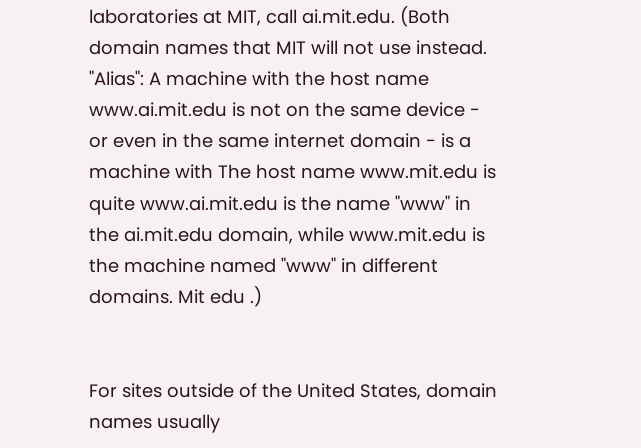laboratories at MIT, call ai.mit.edu. (Both domain names that MIT will not use instead. "Alias": A machine with the host name www.ai.mit.edu is not on the same device - or even in the same internet domain - is a machine with The host name www.mit.edu is quite www.ai.mit.edu is the name "www" in the ai.mit.edu domain, while www.mit.edu is the machine named "www" in different domains. Mit edu .)


For sites outside of the United States, domain names usually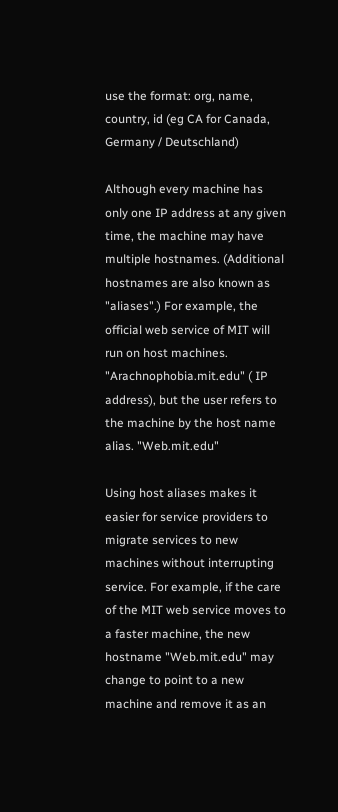use the format: org, name, country, id (eg CA for Canada, Germany / Deutschland)

Although every machine has only one IP address at any given time, the machine may have multiple hostnames. (Additional hostnames are also known as "aliases".) For example, the official web service of MIT will run on host machines. "Arachnophobia.mit.edu" ( IP address), but the user refers to the machine by the host name alias. "Web.mit.edu"

Using host aliases makes it easier for service providers to migrate services to new machines without interrupting service. For example, if the care of the MIT web service moves to a faster machine, the new hostname "Web.mit.edu" may change to point to a new machine and remove it as an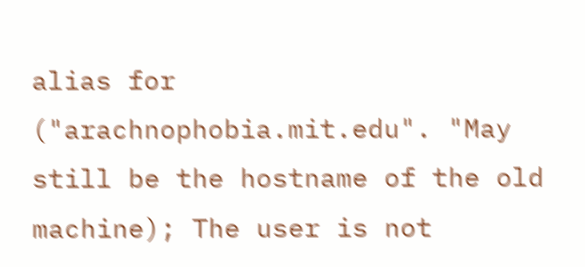alias for ("arachnophobia.mit.edu". "May still be the hostname of the old machine); The user is not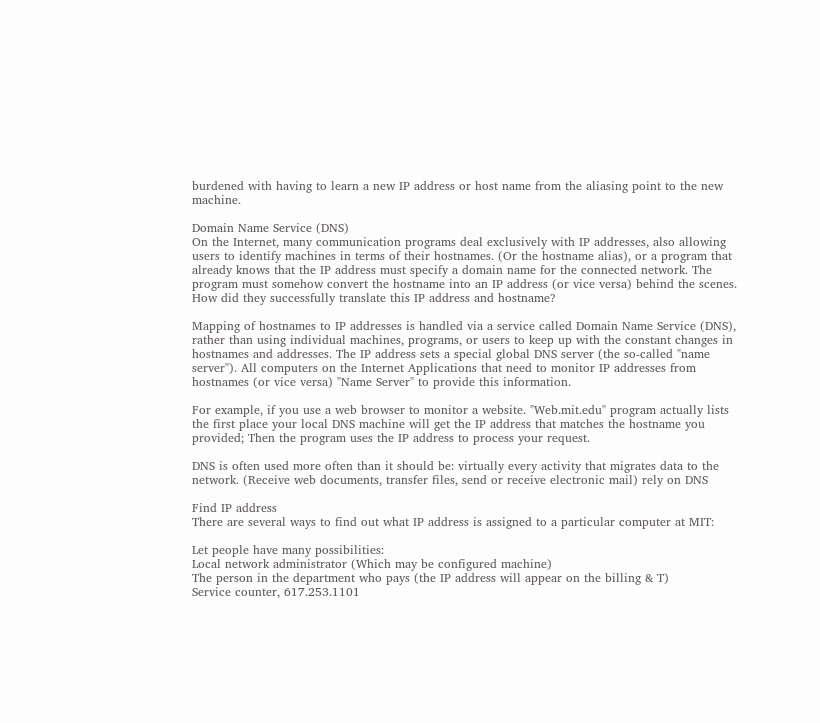burdened with having to learn a new IP address or host name from the aliasing point to the new machine.

Domain Name Service (DNS)
On the Internet, many communication programs deal exclusively with IP addresses, also allowing users to identify machines in terms of their hostnames. (Or the hostname alias), or a program that already knows that the IP address must specify a domain name for the connected network. The program must somehow convert the hostname into an IP address (or vice versa) behind the scenes. How did they successfully translate this IP address and hostname?

Mapping of hostnames to IP addresses is handled via a service called Domain Name Service (DNS), rather than using individual machines, programs, or users to keep up with the constant changes in hostnames and addresses. The IP address sets a special global DNS server (the so-called "name server"). All computers on the Internet Applications that need to monitor IP addresses from hostnames (or vice versa) "Name Server" to provide this information.

For example, if you use a web browser to monitor a website. "Web.mit.edu" program actually lists the first place your local DNS machine will get the IP address that matches the hostname you provided; Then the program uses the IP address to process your request.

DNS is often used more often than it should be: virtually every activity that migrates data to the network. (Receive web documents, transfer files, send or receive electronic mail) rely on DNS

Find IP address
There are several ways to find out what IP address is assigned to a particular computer at MIT:

Let people have many possibilities:
Local network administrator (Which may be configured machine)
The person in the department who pays (the IP address will appear on the billing & T)
Service counter, 617.253.1101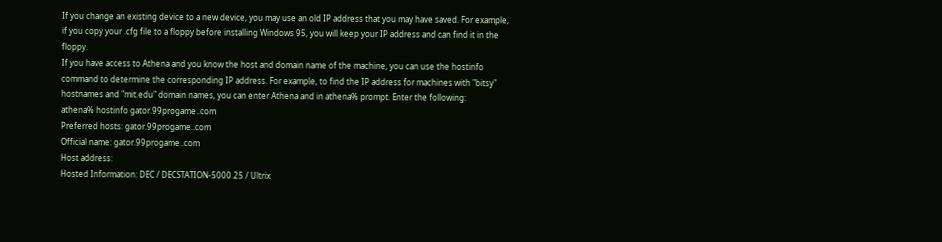If you change an existing device to a new device, you may use an old IP address that you may have saved. For example, if you copy your .cfg file to a floppy before installing Windows 95, you will keep your IP address and can find it in the floppy.
If you have access to Athena and you know the host and domain name of the machine, you can use the hostinfo command to determine the corresponding IP address. For example, to find the IP address for machines with "bitsy" hostnames and "mit.edu" domain names, you can enter Athena and in athena% prompt. Enter the following:
athena% hostinfo gator.99progame..com
Preferred hosts: gator.99progame..com
Official name: gator.99progame..com
Host address:
Hosted Information: DEC / DECSTATION-5000.25 / Ultrix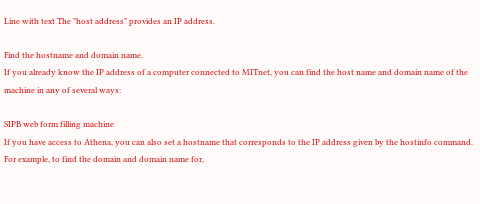Line with text The "host address" provides an IP address.

Find the hostname and domain name.
If you already know the IP address of a computer connected to MITnet, you can find the host name and domain name of the machine in any of several ways:

SIPB web form filling machine
If you have access to Athena, you can also set a hostname that corresponds to the IP address given by the hostinfo command. For example, to find the domain and domain name for,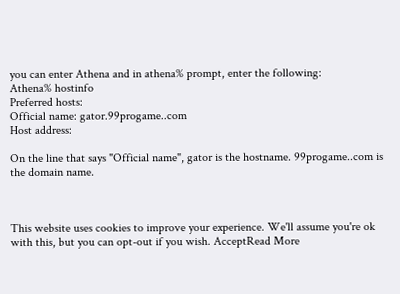you can enter Athena and in athena% prompt, enter the following:
Athena% hostinfo
Preferred hosts:
Official name: gator.99progame..com
Host address:

On the line that says "Official name", gator is the hostname. 99progame..com is the domain name.



This website uses cookies to improve your experience. We'll assume you're ok with this, but you can opt-out if you wish. AcceptRead More